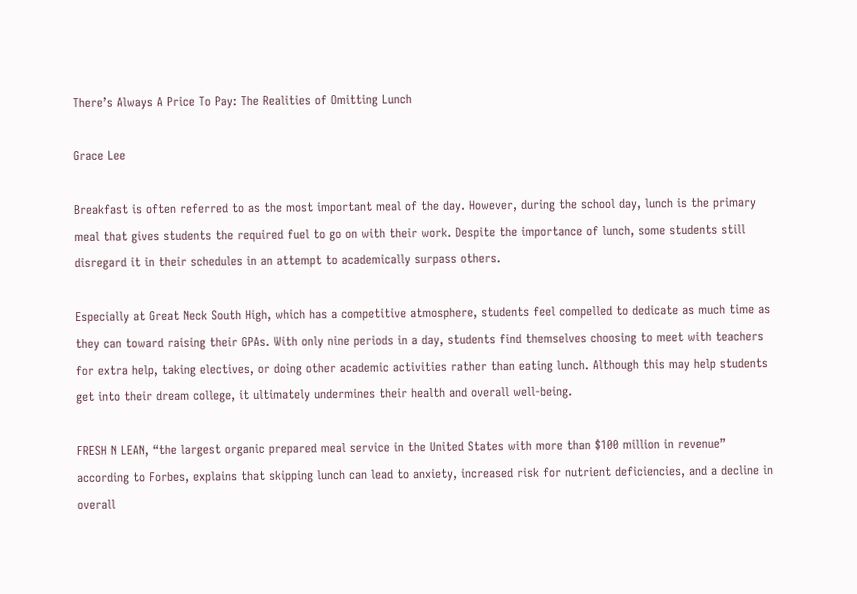There’s Always A Price To Pay: The Realities of Omitting Lunch

Grace Lee

Breakfast is often referred to as the most important meal of the day. However, during the school day, lunch is the primary meal that gives students the required fuel to go on with their work. Despite the importance of lunch, some students still disregard it in their schedules in an attempt to academically surpass others.

Especially at Great Neck South High, which has a competitive atmosphere, students feel compelled to dedicate as much time as they can toward raising their GPAs. With only nine periods in a day, students find themselves choosing to meet with teachers for extra help, taking electives, or doing other academic activities rather than eating lunch. Although this may help students get into their dream college, it ultimately undermines their health and overall well-being.

FRESH N LEAN, “the largest organic prepared meal service in the United States with more than $100 million in revenue” according to Forbes, explains that skipping lunch can lead to anxiety, increased risk for nutrient deficiencies, and a decline in overall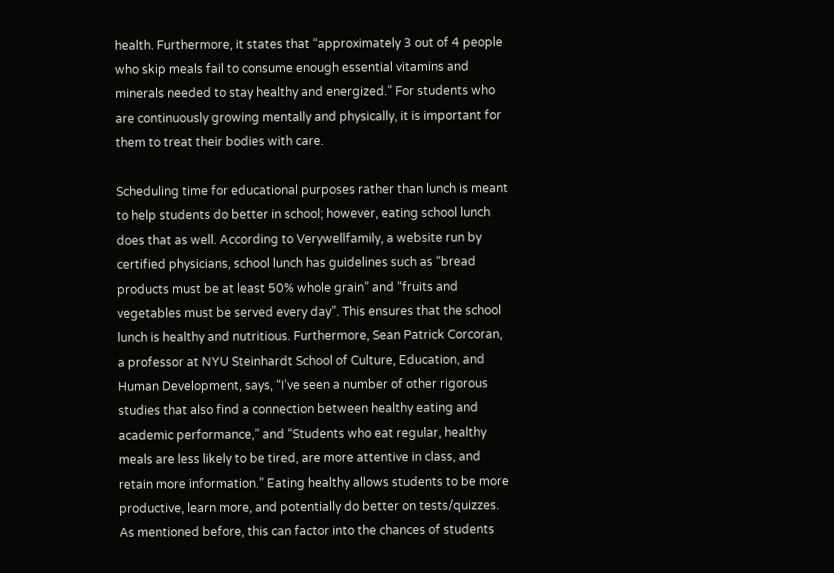health. Furthermore, it states that “approximately 3 out of 4 people who skip meals fail to consume enough essential vitamins and minerals needed to stay healthy and energized.” For students who are continuously growing mentally and physically, it is important for them to treat their bodies with care.

Scheduling time for educational purposes rather than lunch is meant to help students do better in school; however, eating school lunch does that as well. According to Verywellfamily, a website run by certified physicians, school lunch has guidelines such as “bread products must be at least 50% whole grain” and “fruits and vegetables must be served every day”. This ensures that the school lunch is healthy and nutritious. Furthermore, Sean Patrick Corcoran, a professor at NYU Steinhardt School of Culture, Education, and Human Development, says, “I’ve seen a number of other rigorous studies that also find a connection between healthy eating and academic performance,” and “Students who eat regular, healthy meals are less likely to be tired, are more attentive in class, and retain more information.” Eating healthy allows students to be more productive, learn more, and potentially do better on tests/quizzes. As mentioned before, this can factor into the chances of students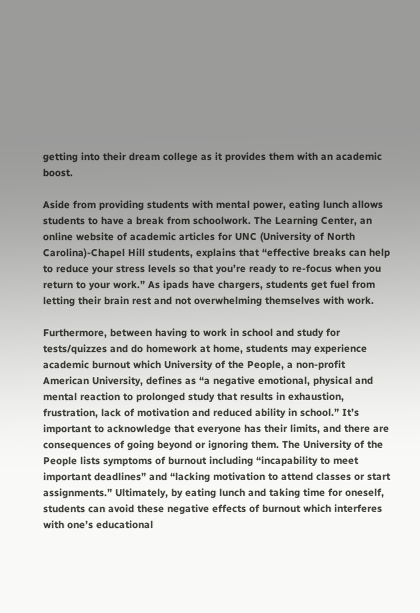getting into their dream college as it provides them with an academic boost.

Aside from providing students with mental power, eating lunch allows students to have a break from schoolwork. The Learning Center, an online website of academic articles for UNC (University of North Carolina)-Chapel Hill students, explains that “effective breaks can help to reduce your stress levels so that you’re ready to re-focus when you return to your work.” As ipads have chargers, students get fuel from letting their brain rest and not overwhelming themselves with work.

Furthermore, between having to work in school and study for tests/quizzes and do homework at home, students may experience academic burnout which University of the People, a non-profit American University, defines as “a negative emotional, physical and mental reaction to prolonged study that results in exhaustion, frustration, lack of motivation and reduced ability in school.” It’s important to acknowledge that everyone has their limits, and there are consequences of going beyond or ignoring them. The University of the People lists symptoms of burnout including “incapability to meet important deadlines” and “lacking motivation to attend classes or start assignments.” Ultimately, by eating lunch and taking time for oneself, students can avoid these negative effects of burnout which interferes with one’s educational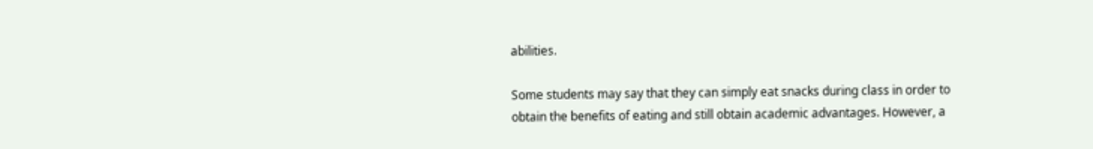abilities.

Some students may say that they can simply eat snacks during class in order to obtain the benefits of eating and still obtain academic advantages. However, a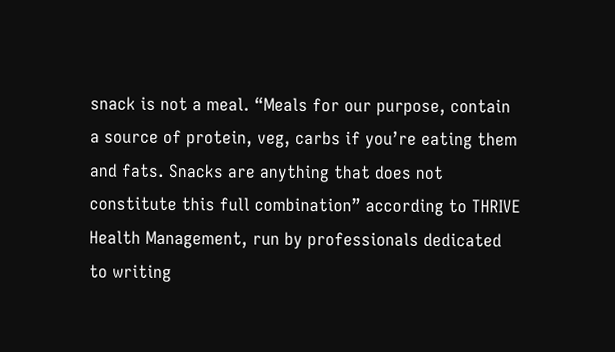snack is not a meal. “Meals for our purpose, contain a source of protein, veg, carbs if you’re eating them and fats. Snacks are anything that does not constitute this full combination” according to THRIVE Health Management, run by professionals dedicated to writing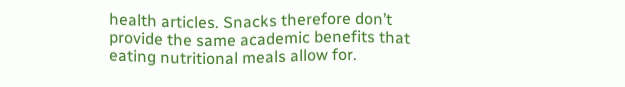health articles. Snacks therefore don’t provide the same academic benefits that eating nutritional meals allow for.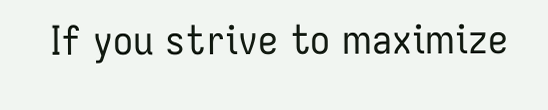If you strive to maximize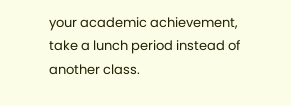your academic achievement, take a lunch period instead of another class.